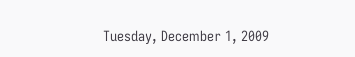Tuesday, December 1, 2009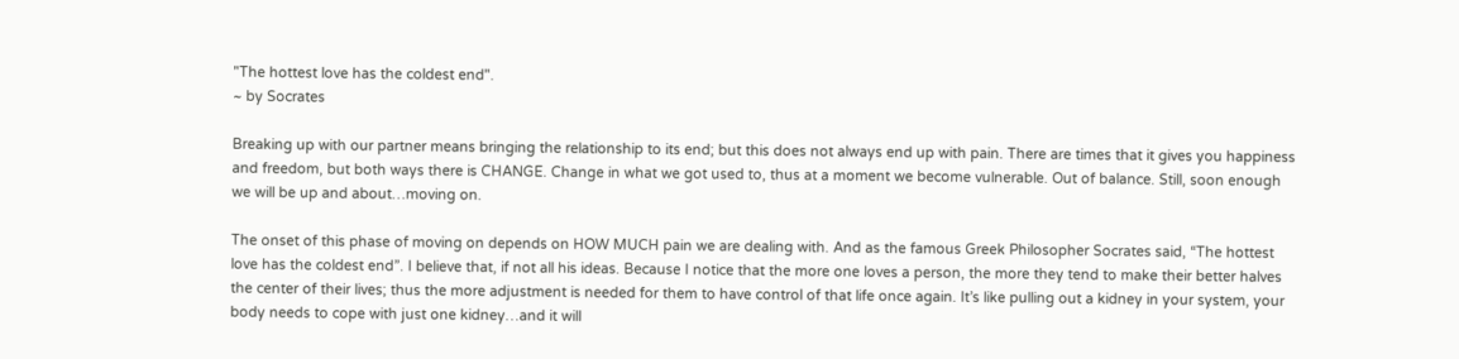"The hottest love has the coldest end".
~ by Socrates

Breaking up with our partner means bringing the relationship to its end; but this does not always end up with pain. There are times that it gives you happiness and freedom, but both ways there is CHANGE. Change in what we got used to, thus at a moment we become vulnerable. Out of balance. Still, soon enough we will be up and about…moving on.

The onset of this phase of moving on depends on HOW MUCH pain we are dealing with. And as the famous Greek Philosopher Socrates said, “The hottest love has the coldest end”. I believe that, if not all his ideas. Because I notice that the more one loves a person, the more they tend to make their better halves the center of their lives; thus the more adjustment is needed for them to have control of that life once again. It’s like pulling out a kidney in your system, your body needs to cope with just one kidney…and it will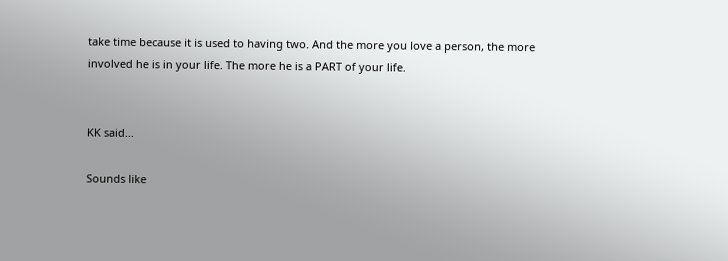take time because it is used to having two. And the more you love a person, the more involved he is in your life. The more he is a PART of your life.


KK said...

Sounds like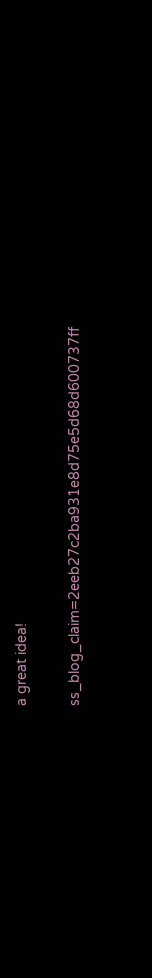a great idea!

ss_blog_claim=2eeb27c2ba931e8d75e5d68d600737ff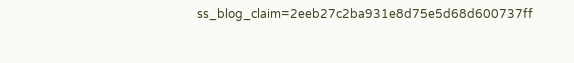ss_blog_claim=2eeb27c2ba931e8d75e5d68d600737ff